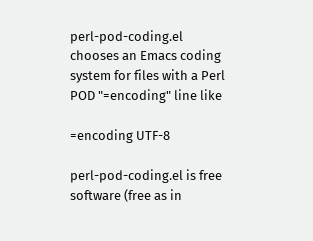perl-pod-coding.el chooses an Emacs coding system for files with a Perl POD "=encoding" line like

=encoding UTF-8

perl-pod-coding.el is free software (free as in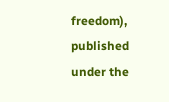freedom), published under the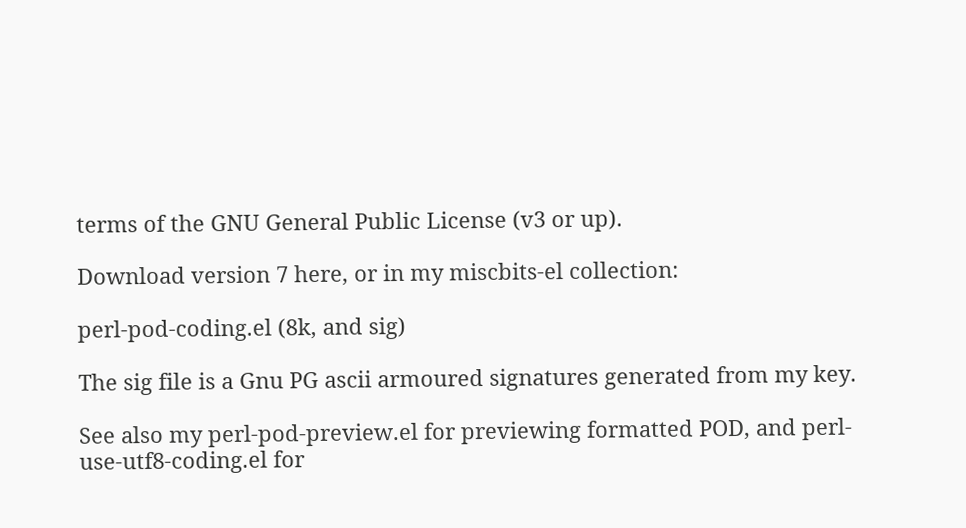terms of the GNU General Public License (v3 or up).

Download version 7 here, or in my miscbits-el collection:

perl-pod-coding.el (8k, and sig)

The sig file is a Gnu PG ascii armoured signatures generated from my key.

See also my perl-pod-preview.el for previewing formatted POD, and perl-use-utf8-coding.el for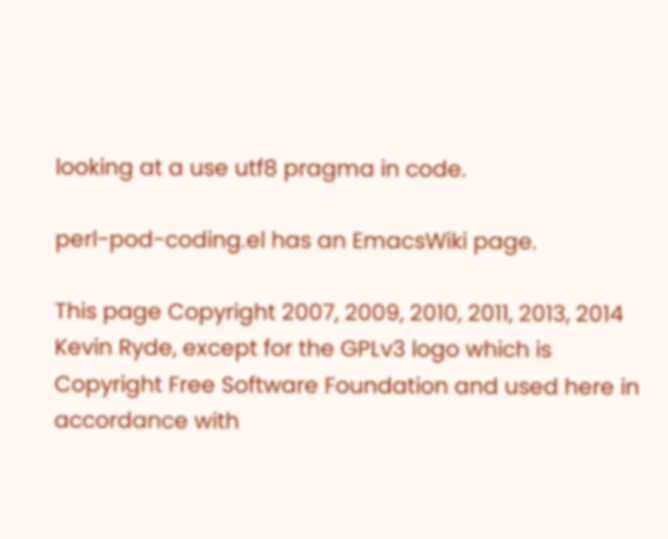looking at a use utf8 pragma in code.

perl-pod-coding.el has an EmacsWiki page.

This page Copyright 2007, 2009, 2010, 2011, 2013, 2014 Kevin Ryde, except for the GPLv3 logo which is Copyright Free Software Foundation and used here in accordance with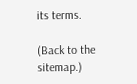its terms.

(Back to the sitemap.)